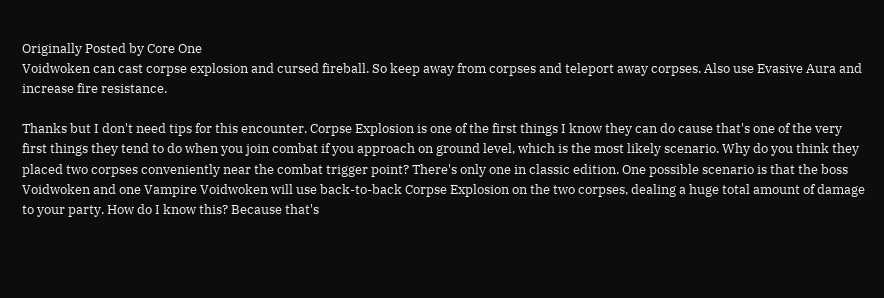Originally Posted by Core One
Voidwoken can cast corpse explosion and cursed fireball. So keep away from corpses and teleport away corpses. Also use Evasive Aura and increase fire resistance.

Thanks but I don't need tips for this encounter. Corpse Explosion is one of the first things I know they can do cause that's one of the very first things they tend to do when you join combat if you approach on ground level, which is the most likely scenario. Why do you think they placed two corpses conveniently near the combat trigger point? There's only one in classic edition. One possible scenario is that the boss Voidwoken and one Vampire Voidwoken will use back-to-back Corpse Explosion on the two corpses, dealing a huge total amount of damage to your party. How do I know this? Because that's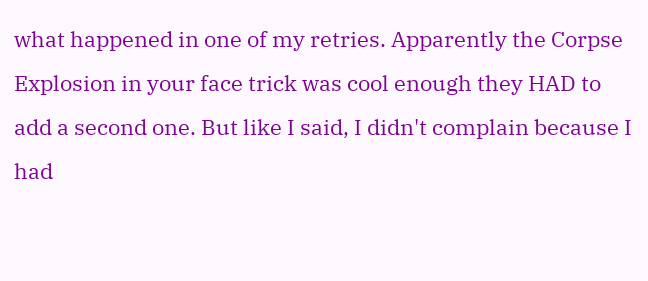what happened in one of my retries. Apparently the Corpse Explosion in your face trick was cool enough they HAD to add a second one. But like I said, I didn't complain because I had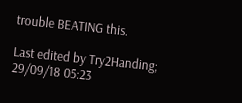trouble BEATING this.

Last edited by Try2Handing; 29/09/18 05:23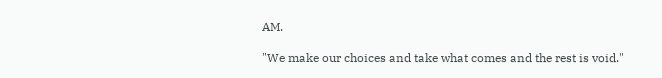AM.

"We make our choices and take what comes and the rest is void."